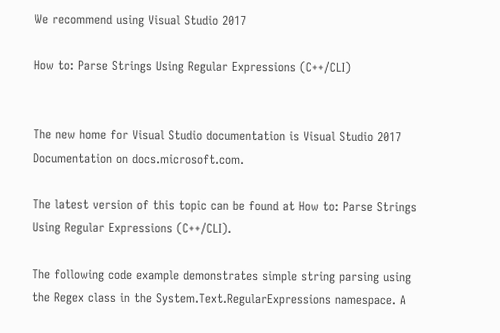We recommend using Visual Studio 2017

How to: Parse Strings Using Regular Expressions (C++/CLI)


The new home for Visual Studio documentation is Visual Studio 2017 Documentation on docs.microsoft.com.

The latest version of this topic can be found at How to: Parse Strings Using Regular Expressions (C++/CLI).

The following code example demonstrates simple string parsing using the Regex class in the System.Text.RegularExpressions namespace. A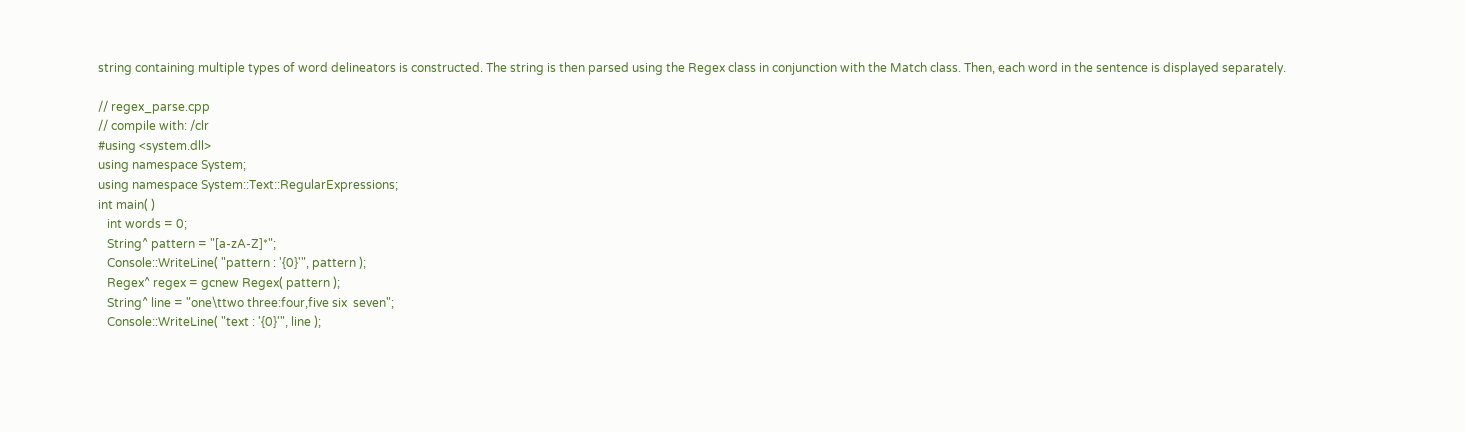string containing multiple types of word delineators is constructed. The string is then parsed using the Regex class in conjunction with the Match class. Then, each word in the sentence is displayed separately.

// regex_parse.cpp
// compile with: /clr
#using <system.dll>
using namespace System;
using namespace System::Text::RegularExpressions;
int main( )
   int words = 0;
   String^ pattern = "[a-zA-Z]*";
   Console::WriteLine( "pattern : '{0}'", pattern );
   Regex^ regex = gcnew Regex( pattern );
   String^ line = "one\ttwo three:four,five six  seven";
   Console::WriteLine( "text : '{0}'", line );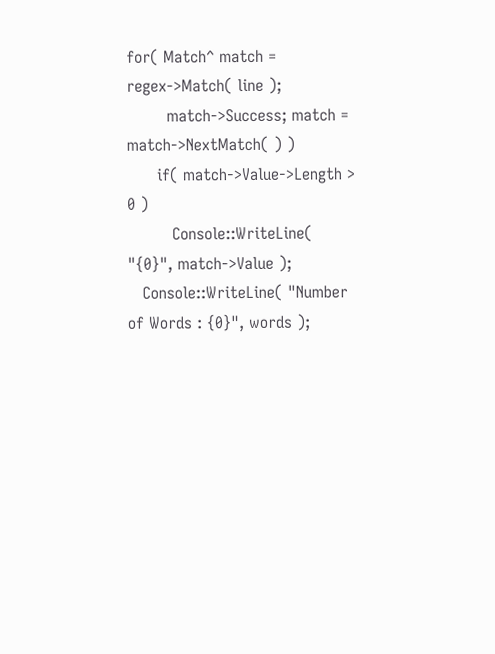for( Match^ match = regex->Match( line );
        match->Success; match = match->NextMatch( ) )
      if( match->Value->Length > 0 )
         Console::WriteLine( "{0}", match->Value );
   Console::WriteLine( "Number of Words : {0}", words );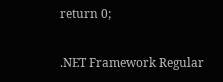return 0;

.NET Framework Regular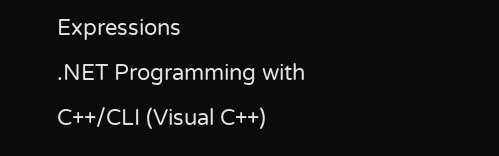Expressions
.NET Programming with C++/CLI (Visual C++)